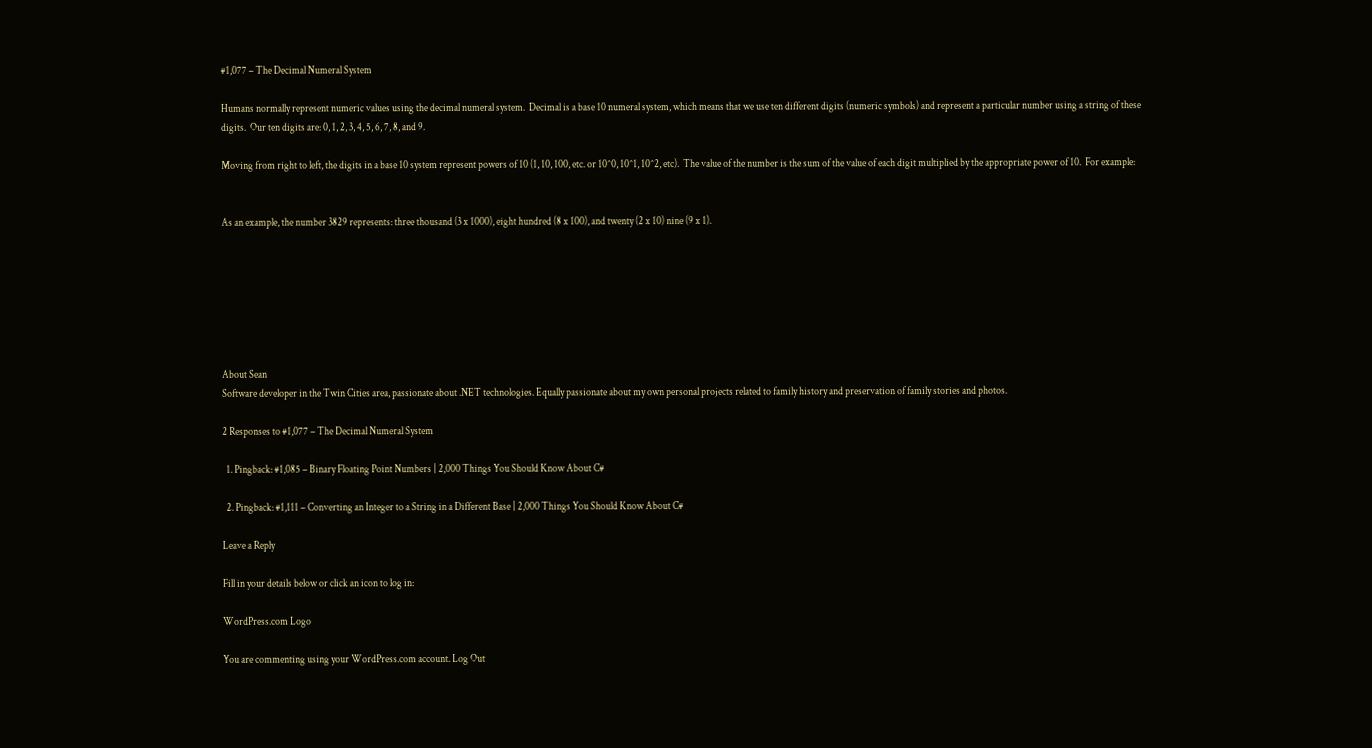#1,077 – The Decimal Numeral System

Humans normally represent numeric values using the decimal numeral system.  Decimal is a base 10 numeral system, which means that we use ten different digits (numeric symbols) and represent a particular number using a string of these digits.  Our ten digits are: 0, 1, 2, 3, 4, 5, 6, 7, 8, and 9.

Moving from right to left, the digits in a base 10 system represent powers of 10 (1, 10, 100, etc. or 10^0, 10^1, 10^2, etc).  The value of the number is the sum of the value of each digit multiplied by the appropriate power of 10.  For example:


As an example, the number 3829 represents: three thousand (3 x 1000), eight hundred (8 x 100), and twenty (2 x 10) nine (9 x 1).







About Sean
Software developer in the Twin Cities area, passionate about .NET technologies. Equally passionate about my own personal projects related to family history and preservation of family stories and photos.

2 Responses to #1,077 – The Decimal Numeral System

  1. Pingback: #1,085 – Binary Floating Point Numbers | 2,000 Things You Should Know About C#

  2. Pingback: #1,111 – Converting an Integer to a String in a Different Base | 2,000 Things You Should Know About C#

Leave a Reply

Fill in your details below or click an icon to log in:

WordPress.com Logo

You are commenting using your WordPress.com account. Log Out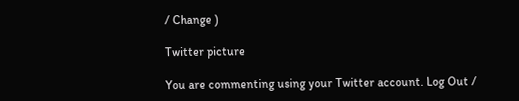/ Change )

Twitter picture

You are commenting using your Twitter account. Log Out /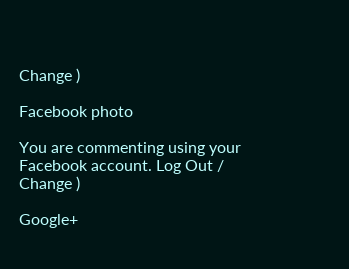Change )

Facebook photo

You are commenting using your Facebook account. Log Out / Change )

Google+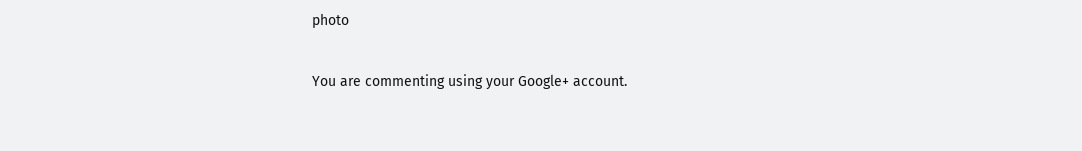photo

You are commenting using your Google+ account.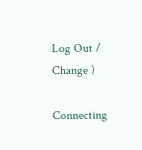Log Out / Change )

Connecting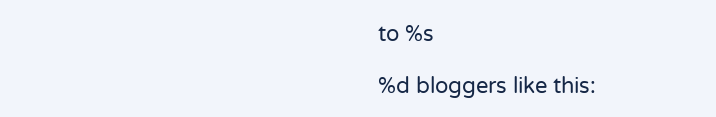to %s

%d bloggers like this: